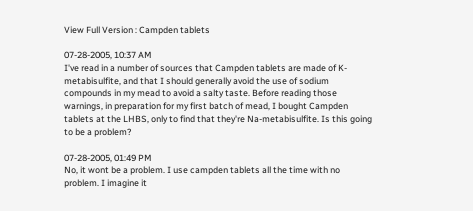View Full Version : Campden tablets

07-28-2005, 10:37 AM
I've read in a number of sources that Campden tablets are made of K-metabisulfite, and that I should generally avoid the use of sodium compounds in my mead to avoid a salty taste. Before reading those warnings, in preparation for my first batch of mead, I bought Campden tablets at the LHBS, only to find that they're Na-metabisulfite. Is this going to be a problem?

07-28-2005, 01:49 PM
No, it wont be a problem. I use campden tablets all the time with no problem. I imagine it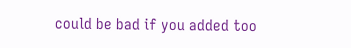could be bad if you added too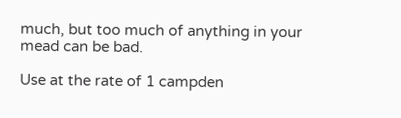much, but too much of anything in your mead can be bad.

Use at the rate of 1 campden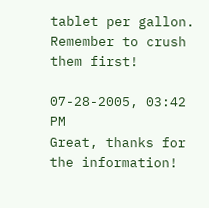tablet per gallon. Remember to crush them first!

07-28-2005, 03:42 PM
Great, thanks for the information!